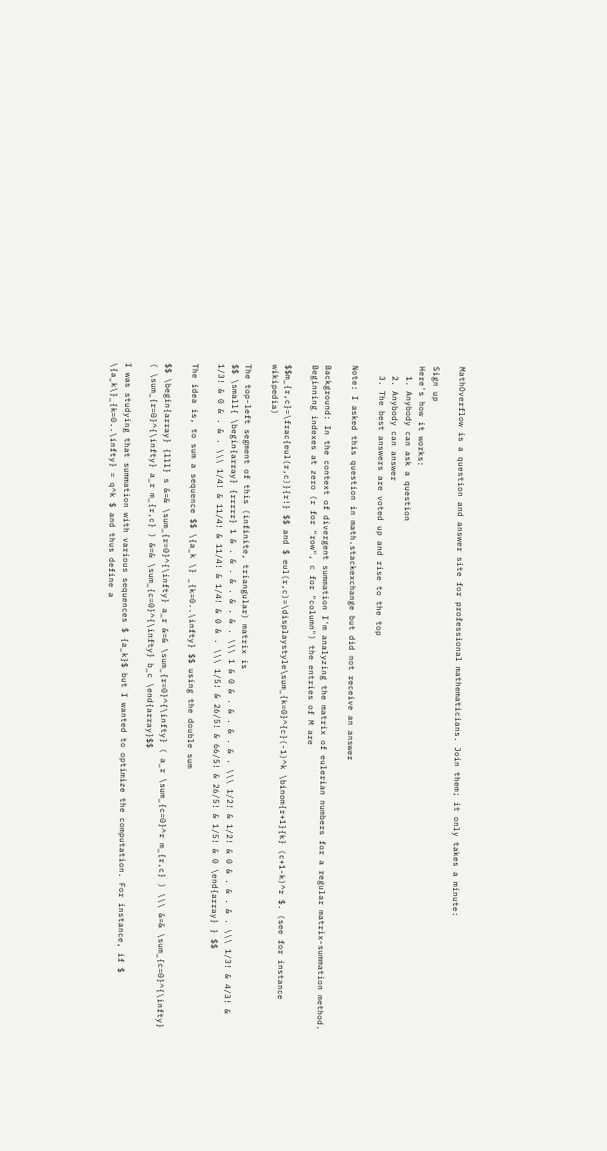MathOverflow is a question and answer site for professional mathematicians. Join them; it only takes a minute:

Sign up
Here's how it works:
  1. Anybody can ask a question
  2. Anybody can answer
  3. The best answers are voted up and rise to the top

Note: I asked this question in math.stackexchange but did not receive an answer

Background: In the context of divergent summation I'm analyzing the matrix of eulerian numbers for a regular matrix-summation method. Beginning indexes at zero (r for "row", c for "column") the entries of M are

$$m_{r,c}=\frac{eul(r,c)}{r!} $$ and $ eul(r,c)=\displaystyle\sum_{k=0}^{c}(-1)^k \binom{r+1}{k} (c+1-k)^r $. (see for instance wikipedia)

The top-left segment of this (infinite, triangular) matrix is
$$ \small{ \begin{array} {rrrrr} 1 & . & . & . & . & . \\\ 1 & 0 & . & . & . & . \\\ 1/2! & 1/2! & 0 & . & . & . \\\ 1/3! & 4/3! & 1/3! & 0 & . & . \\\ 1/4! & 11/4! & 11/4! & 1/4! & 0 & . \\\ 1/5! & 26/5! & 66/5! & 26/5! & 1/5! & 0 \end{array} } $$

The idea is, to sum a sequence $$ \{a_k \} _{k=0..\infty} $$ using the double sum

$$ \begin{array} {lll} s &=& \sum_{r=0}^{\infty} a_r &=& \sum_{r=0}^{\infty} ( a_r \sum_{c=0}^r m_{r,c} ) \\\ &=& \sum_{c=0}^{\infty} ( \sum_{r=0}^{\infty} a_r m_{r,c} ) &=& \sum_{c=0}^{\infty} b_c \end{array}$$

I was studying that summation with various sequences $ {a_k}$ but I wanted to optimize the computation. For instance, if $ \{a_k\}_{k=0..\infty} = q^k $ and thus define a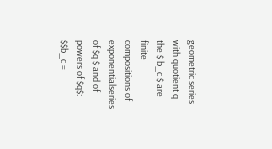geometric series with quotient q the $ b_c $ are finite compositions of exponentialseries of $q $ and of powers of $q$: $$b_c =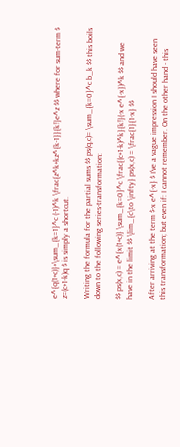e^{q(1+c)}+\sum_{k=1}^c (-1)^k \frac{z^k+kz^{k-1}}{k!}e^z $$ where for sum-term $ z=(c+1-k)q $ is simply a shortcut.

Writing the formula for the partial sums $$ ps(q,c)= \sum_{k=0}^c b_k $$ this boils down to the following series-transformation:

$$ ps(x,c) = e^{x(1+c)} \sum_{k=0}^c \frac{(c+1-k)^k}{k!}(-x e^{-x})^k $$ and we have in the limit $$ \lim_{c\to \infty} ps(x,c) = \frac{1}{1-x} $$

After arriving at the term $-x e^{-x} $ I've a vague impression I should have seen this transformation; but even if: I cannot remember. On the other hand - this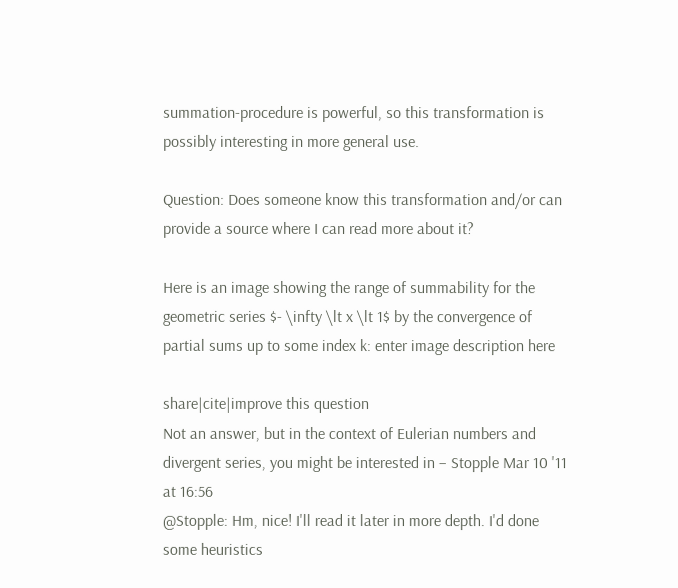summation-procedure is powerful, so this transformation is possibly interesting in more general use.

Question: Does someone know this transformation and/or can provide a source where I can read more about it?

Here is an image showing the range of summability for the geometric series $- \infty \lt x \lt 1$ by the convergence of partial sums up to some index k: enter image description here

share|cite|improve this question
Not an answer, but in the context of Eulerian numbers and divergent series, you might be interested in – Stopple Mar 10 '11 at 16:56
@Stopple: Hm, nice! I'll read it later in more depth. I'd done some heuristics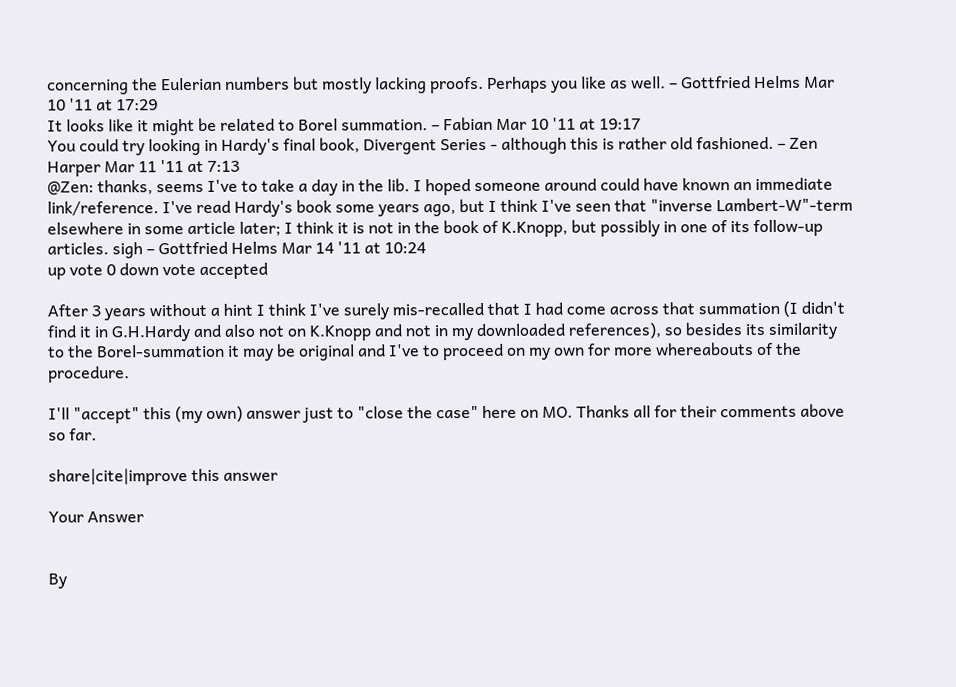concerning the Eulerian numbers but mostly lacking proofs. Perhaps you like as well. – Gottfried Helms Mar 10 '11 at 17:29
It looks like it might be related to Borel summation. – Fabian Mar 10 '11 at 19:17
You could try looking in Hardy's final book, Divergent Series - although this is rather old fashioned. – Zen Harper Mar 11 '11 at 7:13
@Zen: thanks, seems I've to take a day in the lib. I hoped someone around could have known an immediate link/reference. I've read Hardy's book some years ago, but I think I've seen that "inverse Lambert-W"-term elsewhere in some article later; I think it is not in the book of K.Knopp, but possibly in one of its follow-up articles. sigh – Gottfried Helms Mar 14 '11 at 10:24
up vote 0 down vote accepted

After 3 years without a hint I think I've surely mis-recalled that I had come across that summation (I didn't find it in G.H.Hardy and also not on K.Knopp and not in my downloaded references), so besides its similarity to the Borel-summation it may be original and I've to proceed on my own for more whereabouts of the procedure.

I'll "accept" this (my own) answer just to "close the case" here on MO. Thanks all for their comments above so far.

share|cite|improve this answer

Your Answer


By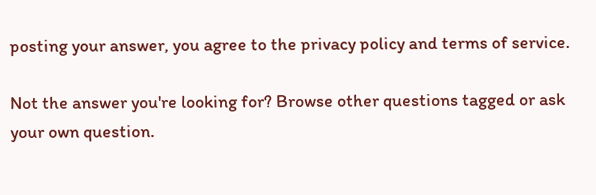posting your answer, you agree to the privacy policy and terms of service.

Not the answer you're looking for? Browse other questions tagged or ask your own question.